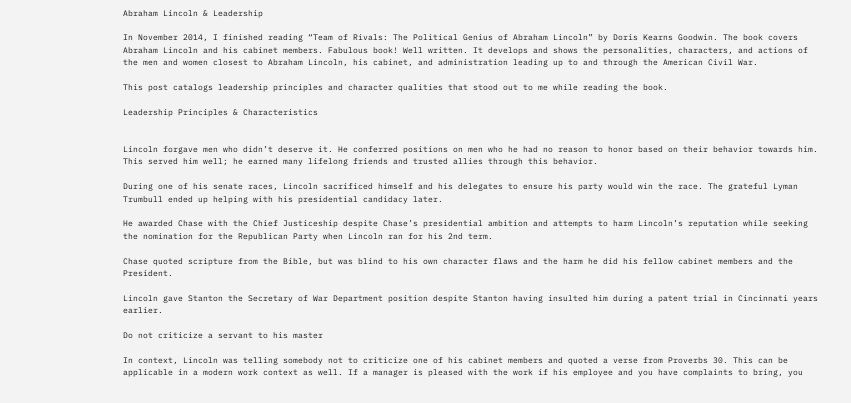Abraham Lincoln & Leadership

In November 2014, I finished reading “Team of Rivals: The Political Genius of Abraham Lincoln” by Doris Kearns Goodwin. The book covers Abraham Lincoln and his cabinet members. Fabulous book! Well written. It develops and shows the personalities, characters, and actions of the men and women closest to Abraham Lincoln, his cabinet, and administration leading up to and through the American Civil War.

This post catalogs leadership principles and character qualities that stood out to me while reading the book.

Leadership Principles & Characteristics


Lincoln forgave men who didn’t deserve it. He conferred positions on men who he had no reason to honor based on their behavior towards him. This served him well; he earned many lifelong friends and trusted allies through this behavior.

During one of his senate races, Lincoln sacrificed himself and his delegates to ensure his party would win the race. The grateful Lyman Trumbull ended up helping with his presidential candidacy later.

He awarded Chase with the Chief Justiceship despite Chase’s presidential ambition and attempts to harm Lincoln’s reputation while seeking the nomination for the Republican Party when Lincoln ran for his 2nd term.

Chase quoted scripture from the Bible, but was blind to his own character flaws and the harm he did his fellow cabinet members and the President.

Lincoln gave Stanton the Secretary of War Department position despite Stanton having insulted him during a patent trial in Cincinnati years earlier.

Do not criticize a servant to his master

In context, Lincoln was telling somebody not to criticize one of his cabinet members and quoted a verse from Proverbs 30. This can be applicable in a modern work context as well. If a manager is pleased with the work if his employee and you have complaints to bring, you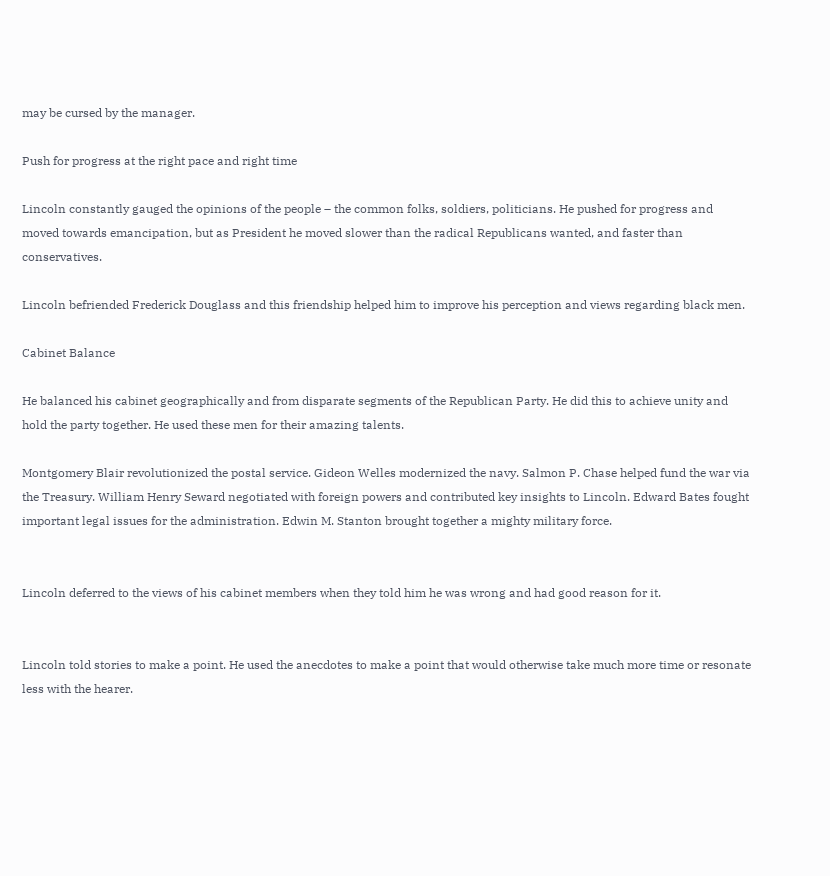may be cursed by the manager.

Push for progress at the right pace and right time

Lincoln constantly gauged the opinions of the people – the common folks, soldiers, politicians. He pushed for progress and moved towards emancipation, but as President he moved slower than the radical Republicans wanted, and faster than conservatives.

Lincoln befriended Frederick Douglass and this friendship helped him to improve his perception and views regarding black men.

Cabinet Balance

He balanced his cabinet geographically and from disparate segments of the Republican Party. He did this to achieve unity and hold the party together. He used these men for their amazing talents.

Montgomery Blair revolutionized the postal service. Gideon Welles modernized the navy. Salmon P. Chase helped fund the war via the Treasury. William Henry Seward negotiated with foreign powers and contributed key insights to Lincoln. Edward Bates fought important legal issues for the administration. Edwin M. Stanton brought together a mighty military force.


Lincoln deferred to the views of his cabinet members when they told him he was wrong and had good reason for it.


Lincoln told stories to make a point. He used the anecdotes to make a point that would otherwise take much more time or resonate less with the hearer.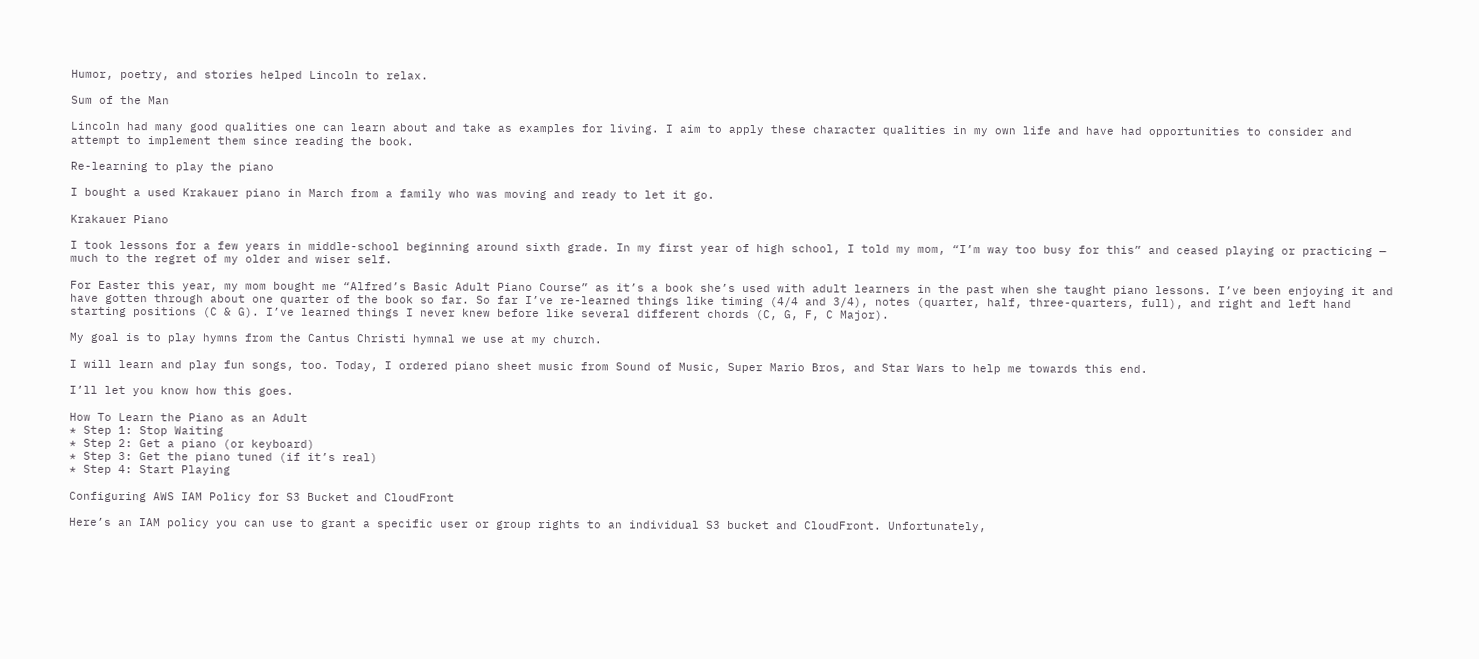Humor, poetry, and stories helped Lincoln to relax.

Sum of the Man

Lincoln had many good qualities one can learn about and take as examples for living. I aim to apply these character qualities in my own life and have had opportunities to consider and attempt to implement them since reading the book.

Re-learning to play the piano

I bought a used Krakauer piano in March from a family who was moving and ready to let it go.

Krakauer Piano

I took lessons for a few years in middle-school beginning around sixth grade. In my first year of high school, I told my mom, “I’m way too busy for this” and ceased playing or practicing — much to the regret of my older and wiser self.

For Easter this year, my mom bought me “Alfred’s Basic Adult Piano Course” as it’s a book she’s used with adult learners in the past when she taught piano lessons. I’ve been enjoying it and have gotten through about one quarter of the book so far. So far I’ve re-learned things like timing (4/4 and 3/4), notes (quarter, half, three-quarters, full), and right and left hand starting positions (C & G). I’ve learned things I never knew before like several different chords (C, G, F, C Major).

My goal is to play hymns from the Cantus Christi hymnal we use at my church.

I will learn and play fun songs, too. Today, I ordered piano sheet music from Sound of Music, Super Mario Bros, and Star Wars to help me towards this end.

I’ll let you know how this goes.

How To Learn the Piano as an Adult
* Step 1: Stop Waiting
* Step 2: Get a piano (or keyboard)
* Step 3: Get the piano tuned (if it’s real)
* Step 4: Start Playing

Configuring AWS IAM Policy for S3 Bucket and CloudFront

Here’s an IAM policy you can use to grant a specific user or group rights to an individual S3 bucket and CloudFront. Unfortunately,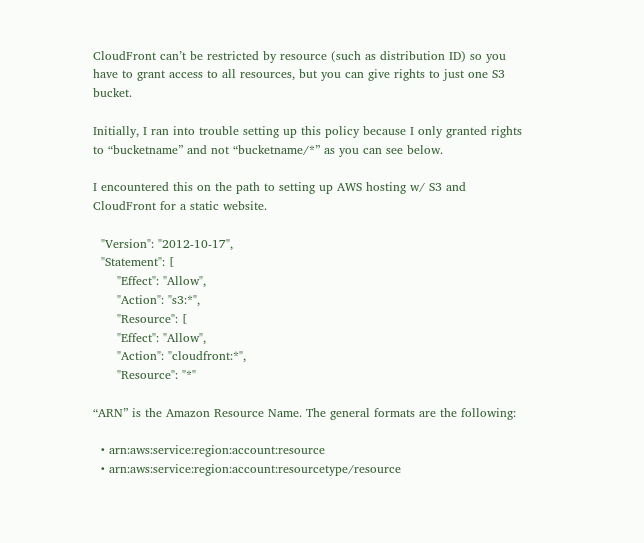CloudFront can’t be restricted by resource (such as distribution ID) so you have to grant access to all resources, but you can give rights to just one S3 bucket.

Initially, I ran into trouble setting up this policy because I only granted rights to “bucketname” and not “bucketname/*” as you can see below.

I encountered this on the path to setting up AWS hosting w/ S3 and CloudFront for a static website.

  "Version": "2012-10-17",
  "Statement": [
      "Effect": "Allow",
      "Action": "s3:*",
      "Resource": [
      "Effect": "Allow",
      "Action": "cloudfront:*",
      "Resource": "*"

“ARN” is the Amazon Resource Name. The general formats are the following:

  • arn:aws:service:region:account:resource
  • arn:aws:service:region:account:resourcetype/resource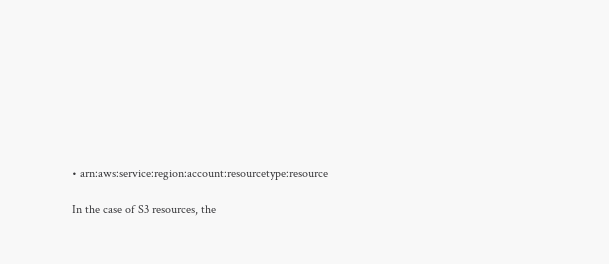• arn:aws:service:region:account:resourcetype:resource

In the case of S3 resources, the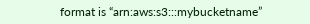format is “arn:aws:s3:::mybucketname”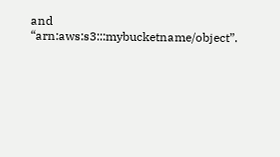and “arn:aws:s3:::mybucketname/object”.